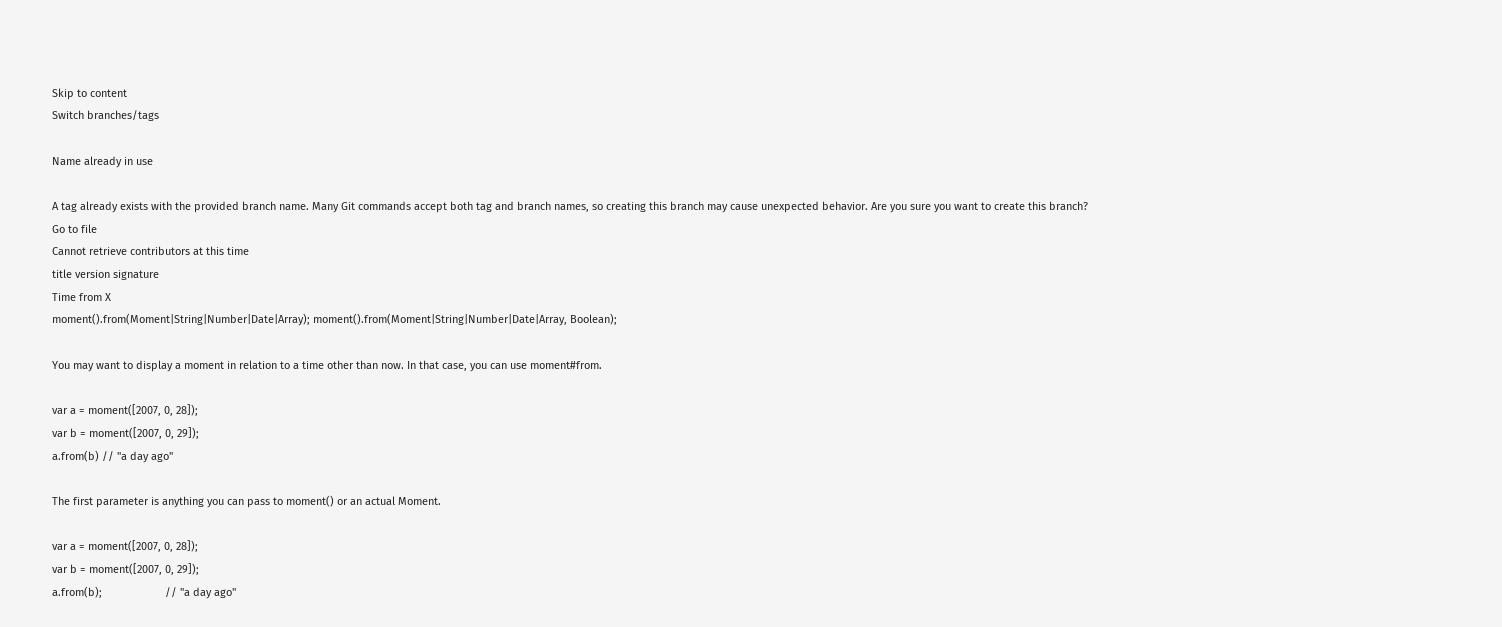Skip to content
Switch branches/tags

Name already in use

A tag already exists with the provided branch name. Many Git commands accept both tag and branch names, so creating this branch may cause unexpected behavior. Are you sure you want to create this branch?
Go to file
Cannot retrieve contributors at this time
title version signature
Time from X
moment().from(Moment|String|Number|Date|Array); moment().from(Moment|String|Number|Date|Array, Boolean);

You may want to display a moment in relation to a time other than now. In that case, you can use moment#from.

var a = moment([2007, 0, 28]);
var b = moment([2007, 0, 29]);
a.from(b) // "a day ago"

The first parameter is anything you can pass to moment() or an actual Moment.

var a = moment([2007, 0, 28]);
var b = moment([2007, 0, 29]);
a.from(b);                     // "a day ago"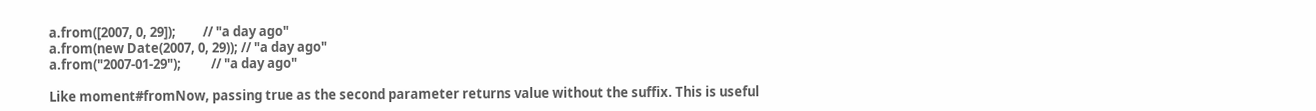a.from([2007, 0, 29]);         // "a day ago"
a.from(new Date(2007, 0, 29)); // "a day ago"
a.from("2007-01-29");          // "a day ago"

Like moment#fromNow, passing true as the second parameter returns value without the suffix. This is useful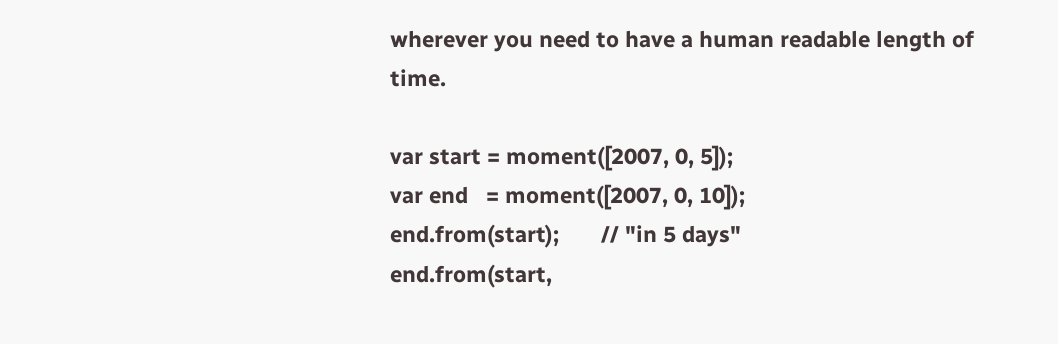wherever you need to have a human readable length of time.

var start = moment([2007, 0, 5]);
var end   = moment([2007, 0, 10]);
end.from(start);       // "in 5 days"
end.from(start,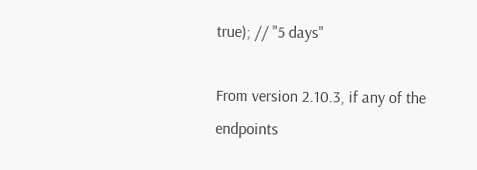true); // "5 days"

From version 2.10.3, if any of the endpoints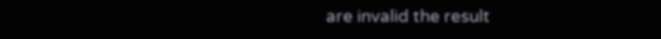are invalid the result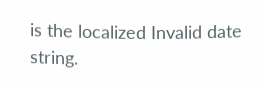is the localized Invalid date string.